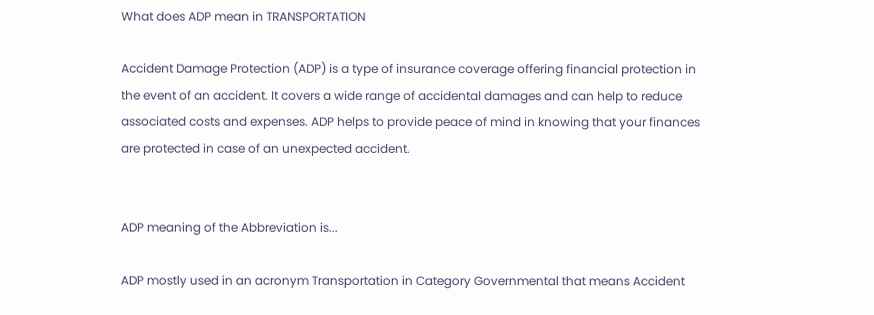What does ADP mean in TRANSPORTATION

Accident Damage Protection (ADP) is a type of insurance coverage offering financial protection in the event of an accident. It covers a wide range of accidental damages and can help to reduce associated costs and expenses. ADP helps to provide peace of mind in knowing that your finances are protected in case of an unexpected accident.


ADP meaning of the Abbreviation is...

ADP mostly used in an acronym Transportation in Category Governmental that means Accident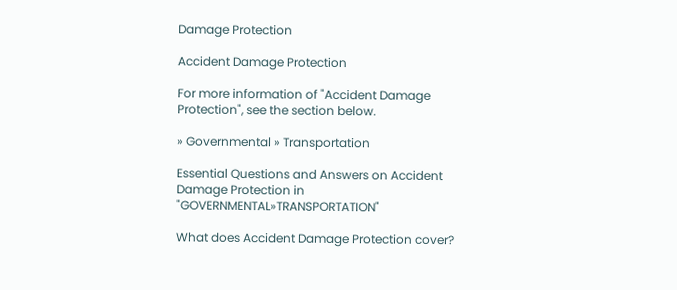Damage Protection

Accident Damage Protection

For more information of "Accident Damage Protection", see the section below.

» Governmental » Transportation

Essential Questions and Answers on Accident Damage Protection in "GOVERNMENTAL»TRANSPORTATION"

What does Accident Damage Protection cover?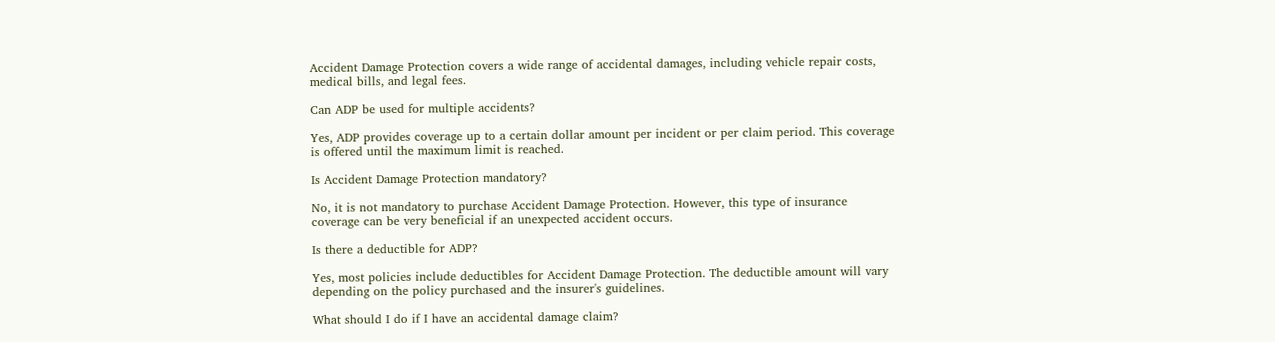Accident Damage Protection covers a wide range of accidental damages, including vehicle repair costs, medical bills, and legal fees.

Can ADP be used for multiple accidents?

Yes, ADP provides coverage up to a certain dollar amount per incident or per claim period. This coverage is offered until the maximum limit is reached.

Is Accident Damage Protection mandatory?

No, it is not mandatory to purchase Accident Damage Protection. However, this type of insurance coverage can be very beneficial if an unexpected accident occurs.

Is there a deductible for ADP?

Yes, most policies include deductibles for Accident Damage Protection. The deductible amount will vary depending on the policy purchased and the insurer's guidelines.

What should I do if I have an accidental damage claim?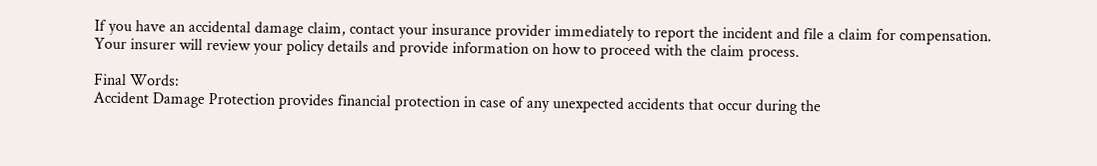If you have an accidental damage claim, contact your insurance provider immediately to report the incident and file a claim for compensation. Your insurer will review your policy details and provide information on how to proceed with the claim process.

Final Words:
Accident Damage Protection provides financial protection in case of any unexpected accidents that occur during the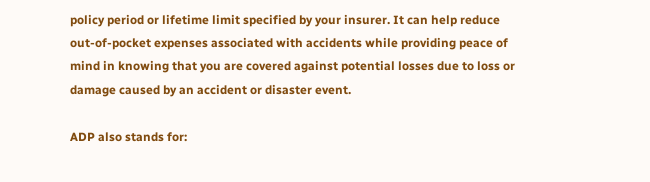policy period or lifetime limit specified by your insurer. It can help reduce out-of-pocket expenses associated with accidents while providing peace of mind in knowing that you are covered against potential losses due to loss or damage caused by an accident or disaster event.

ADP also stands for: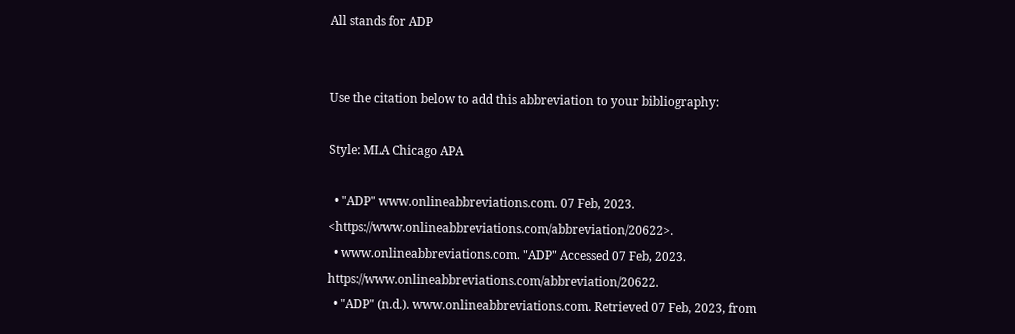All stands for ADP


Use the citation below to add this abbreviation to your bibliography:

Style: MLA Chicago APA

  • "ADP" www.onlineabbreviations.com. 07 Feb, 2023. <https://www.onlineabbreviations.com/abbreviation/20622>.
  • www.onlineabbreviations.com. "ADP" Accessed 07 Feb, 2023. https://www.onlineabbreviations.com/abbreviation/20622.
  • "ADP" (n.d.). www.onlineabbreviations.com. Retrieved 07 Feb, 2023, from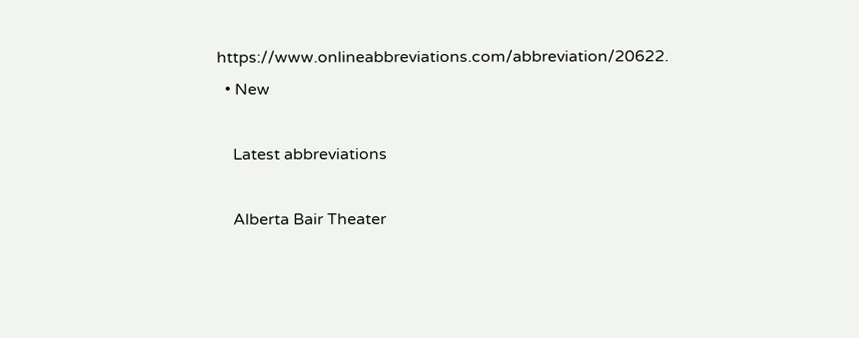https://www.onlineabbreviations.com/abbreviation/20622.
  • New

    Latest abbreviations

    Alberta Bair Theater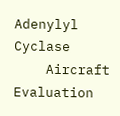Adenylyl Cyclase
    Aircraft Evaluation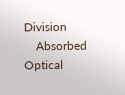Division
    Absorbed Optical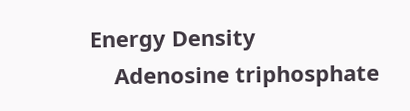Energy Density
    Adenosine triphosphate